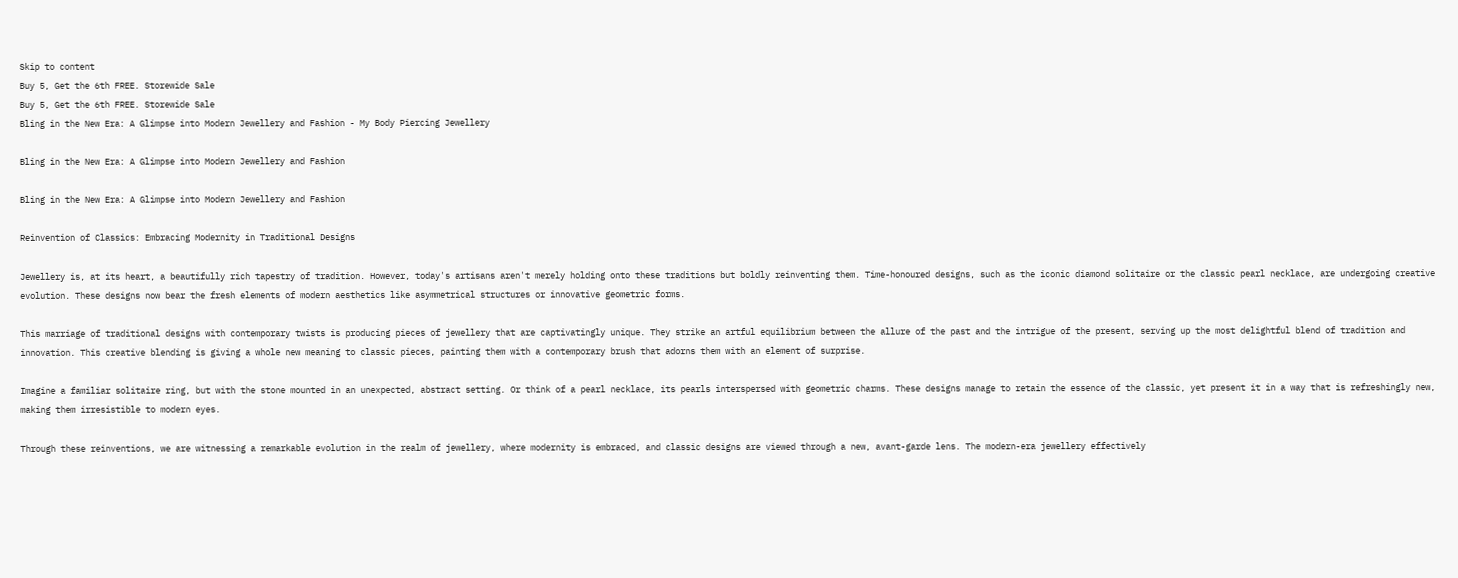Skip to content
Buy 5, Get the 6th FREE. Storewide Sale
Buy 5, Get the 6th FREE. Storewide Sale
Bling in the New Era: A Glimpse into Modern Jewellery and Fashion - My Body Piercing Jewellery

Bling in the New Era: A Glimpse into Modern Jewellery and Fashion

Bling in the New Era: A Glimpse into Modern Jewellery and Fashion

Reinvention of Classics: Embracing Modernity in Traditional Designs

Jewellery is, at its heart, a beautifully rich tapestry of tradition. However, today's artisans aren't merely holding onto these traditions but boldly reinventing them. Time-honoured designs, such as the iconic diamond solitaire or the classic pearl necklace, are undergoing creative evolution. These designs now bear the fresh elements of modern aesthetics like asymmetrical structures or innovative geometric forms.

This marriage of traditional designs with contemporary twists is producing pieces of jewellery that are captivatingly unique. They strike an artful equilibrium between the allure of the past and the intrigue of the present, serving up the most delightful blend of tradition and innovation. This creative blending is giving a whole new meaning to classic pieces, painting them with a contemporary brush that adorns them with an element of surprise.

Imagine a familiar solitaire ring, but with the stone mounted in an unexpected, abstract setting. Or think of a pearl necklace, its pearls interspersed with geometric charms. These designs manage to retain the essence of the classic, yet present it in a way that is refreshingly new, making them irresistible to modern eyes.

Through these reinventions, we are witnessing a remarkable evolution in the realm of jewellery, where modernity is embraced, and classic designs are viewed through a new, avant-garde lens. The modern-era jewellery effectively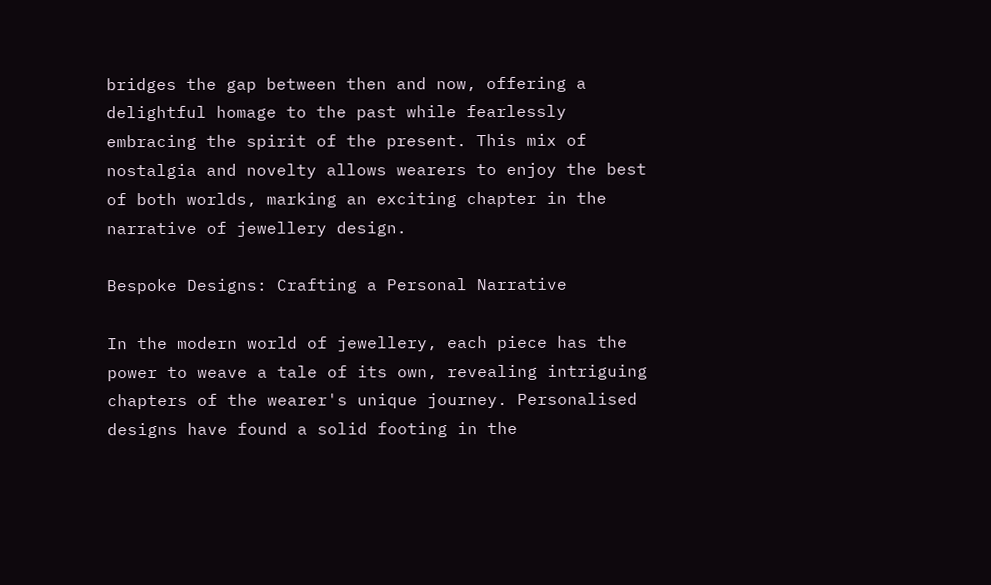bridges the gap between then and now, offering a delightful homage to the past while fearlessly embracing the spirit of the present. This mix of nostalgia and novelty allows wearers to enjoy the best of both worlds, marking an exciting chapter in the narrative of jewellery design.

Bespoke Designs: Crafting a Personal Narrative

In the modern world of jewellery, each piece has the power to weave a tale of its own, revealing intriguing chapters of the wearer's unique journey. Personalised designs have found a solid footing in the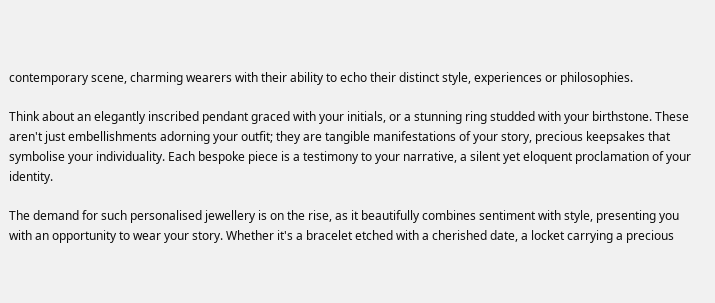contemporary scene, charming wearers with their ability to echo their distinct style, experiences or philosophies.

Think about an elegantly inscribed pendant graced with your initials, or a stunning ring studded with your birthstone. These aren't just embellishments adorning your outfit; they are tangible manifestations of your story, precious keepsakes that symbolise your individuality. Each bespoke piece is a testimony to your narrative, a silent yet eloquent proclamation of your identity.

The demand for such personalised jewellery is on the rise, as it beautifully combines sentiment with style, presenting you with an opportunity to wear your story. Whether it's a bracelet etched with a cherished date, a locket carrying a precious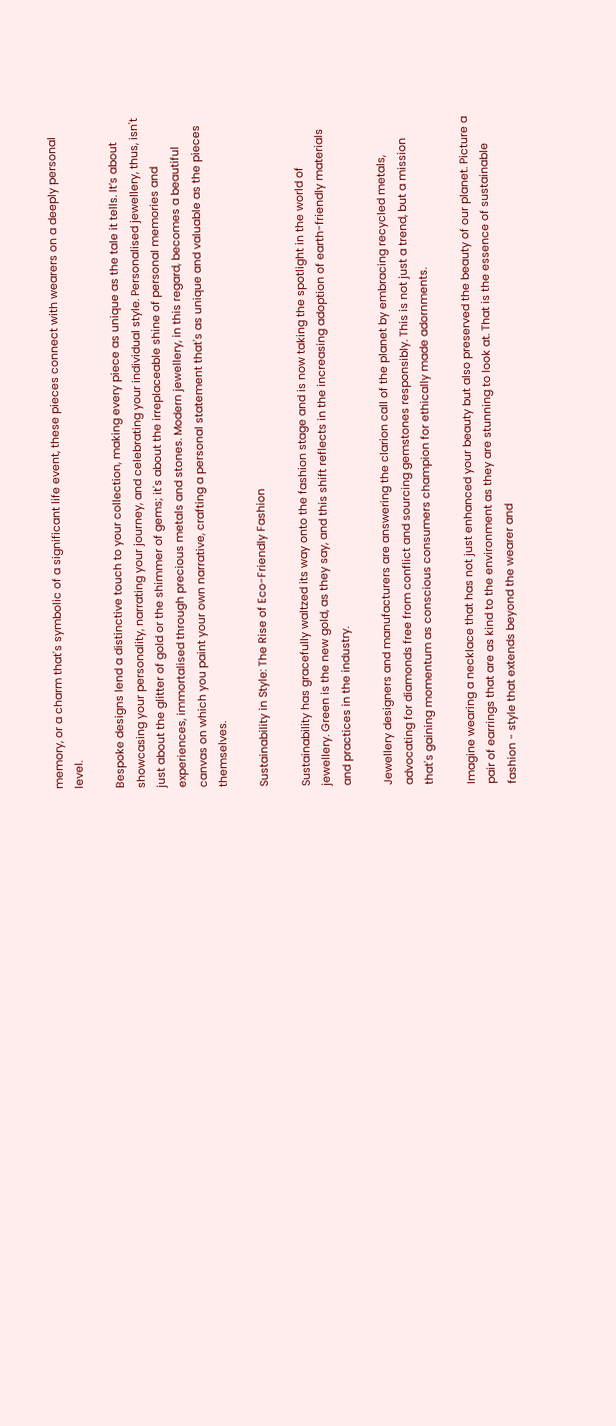memory, or a charm that's symbolic of a significant life event, these pieces connect with wearers on a deeply personal level.

Bespoke designs lend a distinctive touch to your collection, making every piece as unique as the tale it tells. It’s about showcasing your personality, narrating your journey, and celebrating your individual style. Personalised jewellery, thus, isn't just about the glitter of gold or the shimmer of gems; it's about the irreplaceable shine of personal memories and experiences, immortalised through precious metals and stones. Modern jewellery, in this regard, becomes a beautiful canvas on which you paint your own narrative, crafting a personal statement that's as unique and valuable as the pieces themselves.

Sustainability in Style: The Rise of Eco-Friendly Fashion

Sustainability has gracefully waltzed its way onto the fashion stage and is now taking the spotlight in the world of jewellery. Green is the new gold, as they say, and this shift reflects in the increasing adoption of earth-friendly materials and practices in the industry.

Jewellery designers and manufacturers are answering the clarion call of the planet by embracing recycled metals, advocating for diamonds free from conflict and sourcing gemstones responsibly. This is not just a trend, but a mission that's gaining momentum as conscious consumers champion for ethically made adornments.

Imagine wearing a necklace that has not just enhanced your beauty but also preserved the beauty of our planet. Picture a pair of earrings that are as kind to the environment as they are stunning to look at. That is the essence of sustainable fashion - style that extends beyond the wearer and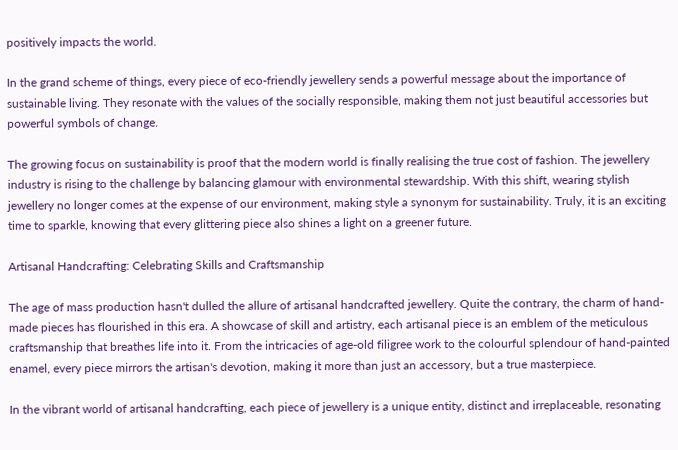positively impacts the world.

In the grand scheme of things, every piece of eco-friendly jewellery sends a powerful message about the importance of sustainable living. They resonate with the values of the socially responsible, making them not just beautiful accessories but powerful symbols of change.

The growing focus on sustainability is proof that the modern world is finally realising the true cost of fashion. The jewellery industry is rising to the challenge by balancing glamour with environmental stewardship. With this shift, wearing stylish jewellery no longer comes at the expense of our environment, making style a synonym for sustainability. Truly, it is an exciting time to sparkle, knowing that every glittering piece also shines a light on a greener future.

Artisanal Handcrafting: Celebrating Skills and Craftsmanship

The age of mass production hasn't dulled the allure of artisanal handcrafted jewellery. Quite the contrary, the charm of hand-made pieces has flourished in this era. A showcase of skill and artistry, each artisanal piece is an emblem of the meticulous craftsmanship that breathes life into it. From the intricacies of age-old filigree work to the colourful splendour of hand-painted enamel, every piece mirrors the artisan's devotion, making it more than just an accessory, but a true masterpiece.

In the vibrant world of artisanal handcrafting, each piece of jewellery is a unique entity, distinct and irreplaceable, resonating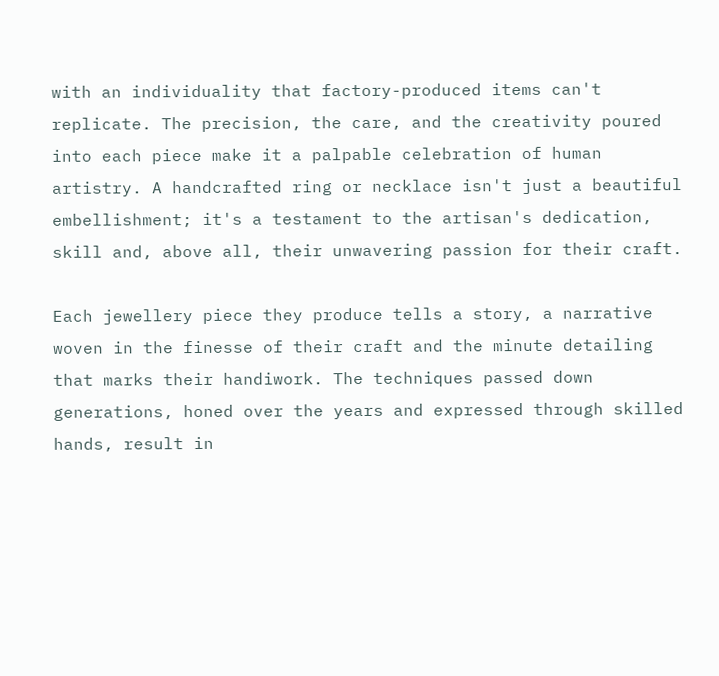with an individuality that factory-produced items can't replicate. The precision, the care, and the creativity poured into each piece make it a palpable celebration of human artistry. A handcrafted ring or necklace isn't just a beautiful embellishment; it's a testament to the artisan's dedication, skill and, above all, their unwavering passion for their craft.

Each jewellery piece they produce tells a story, a narrative woven in the finesse of their craft and the minute detailing that marks their handiwork. The techniques passed down generations, honed over the years and expressed through skilled hands, result in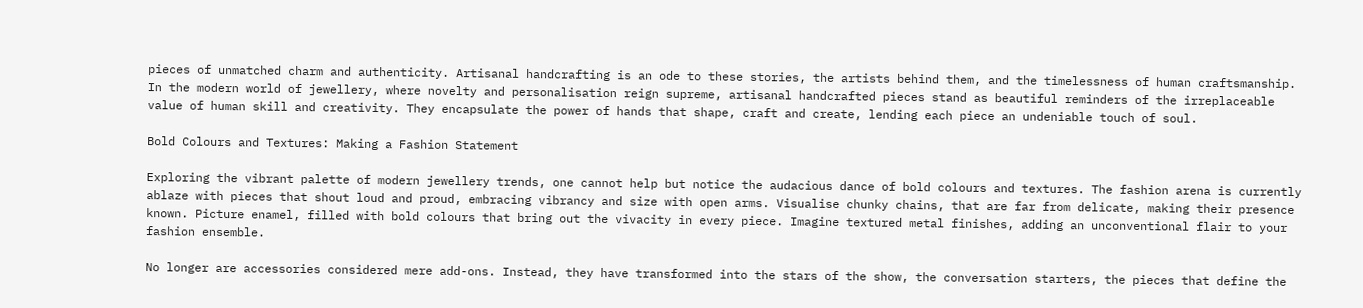pieces of unmatched charm and authenticity. Artisanal handcrafting is an ode to these stories, the artists behind them, and the timelessness of human craftsmanship. In the modern world of jewellery, where novelty and personalisation reign supreme, artisanal handcrafted pieces stand as beautiful reminders of the irreplaceable value of human skill and creativity. They encapsulate the power of hands that shape, craft and create, lending each piece an undeniable touch of soul.

Bold Colours and Textures: Making a Fashion Statement

Exploring the vibrant palette of modern jewellery trends, one cannot help but notice the audacious dance of bold colours and textures. The fashion arena is currently ablaze with pieces that shout loud and proud, embracing vibrancy and size with open arms. Visualise chunky chains, that are far from delicate, making their presence known. Picture enamel, filled with bold colours that bring out the vivacity in every piece. Imagine textured metal finishes, adding an unconventional flair to your fashion ensemble.

No longer are accessories considered mere add-ons. Instead, they have transformed into the stars of the show, the conversation starters, the pieces that define the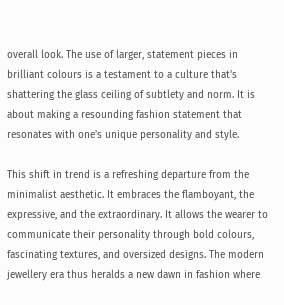overall look. The use of larger, statement pieces in brilliant colours is a testament to a culture that's shattering the glass ceiling of subtlety and norm. It is about making a resounding fashion statement that resonates with one's unique personality and style.

This shift in trend is a refreshing departure from the minimalist aesthetic. It embraces the flamboyant, the expressive, and the extraordinary. It allows the wearer to communicate their personality through bold colours, fascinating textures, and oversized designs. The modern jewellery era thus heralds a new dawn in fashion where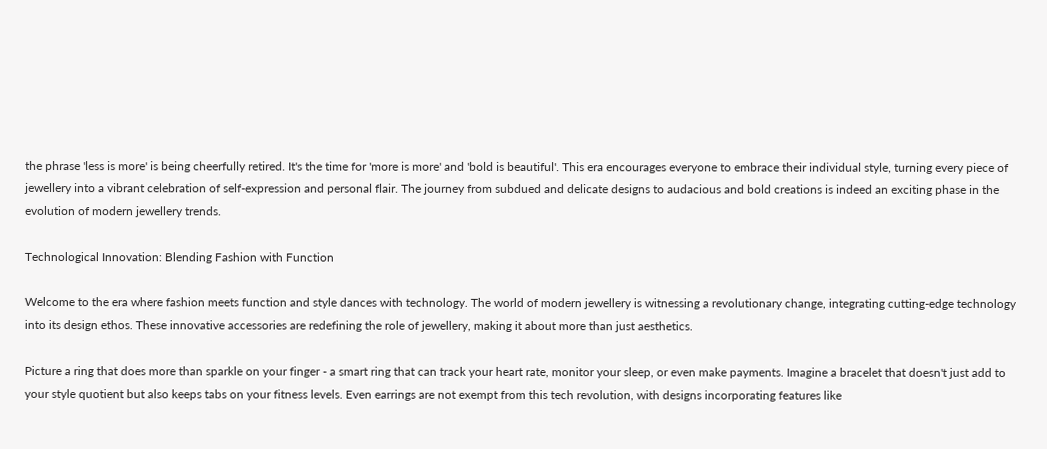the phrase 'less is more' is being cheerfully retired. It's the time for 'more is more' and 'bold is beautiful'. This era encourages everyone to embrace their individual style, turning every piece of jewellery into a vibrant celebration of self-expression and personal flair. The journey from subdued and delicate designs to audacious and bold creations is indeed an exciting phase in the evolution of modern jewellery trends.

Technological Innovation: Blending Fashion with Function

Welcome to the era where fashion meets function and style dances with technology. The world of modern jewellery is witnessing a revolutionary change, integrating cutting-edge technology into its design ethos. These innovative accessories are redefining the role of jewellery, making it about more than just aesthetics.

Picture a ring that does more than sparkle on your finger - a smart ring that can track your heart rate, monitor your sleep, or even make payments. Imagine a bracelet that doesn't just add to your style quotient but also keeps tabs on your fitness levels. Even earrings are not exempt from this tech revolution, with designs incorporating features like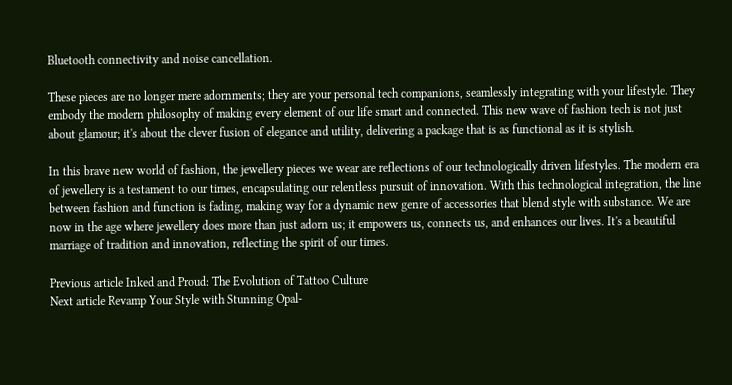Bluetooth connectivity and noise cancellation.

These pieces are no longer mere adornments; they are your personal tech companions, seamlessly integrating with your lifestyle. They embody the modern philosophy of making every element of our life smart and connected. This new wave of fashion tech is not just about glamour; it's about the clever fusion of elegance and utility, delivering a package that is as functional as it is stylish.

In this brave new world of fashion, the jewellery pieces we wear are reflections of our technologically driven lifestyles. The modern era of jewellery is a testament to our times, encapsulating our relentless pursuit of innovation. With this technological integration, the line between fashion and function is fading, making way for a dynamic new genre of accessories that blend style with substance. We are now in the age where jewellery does more than just adorn us; it empowers us, connects us, and enhances our lives. It's a beautiful marriage of tradition and innovation, reflecting the spirit of our times.

Previous article Inked and Proud: The Evolution of Tattoo Culture
Next article Revamp Your Style with Stunning Opal-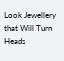Look Jewellery that Will Turn Heads